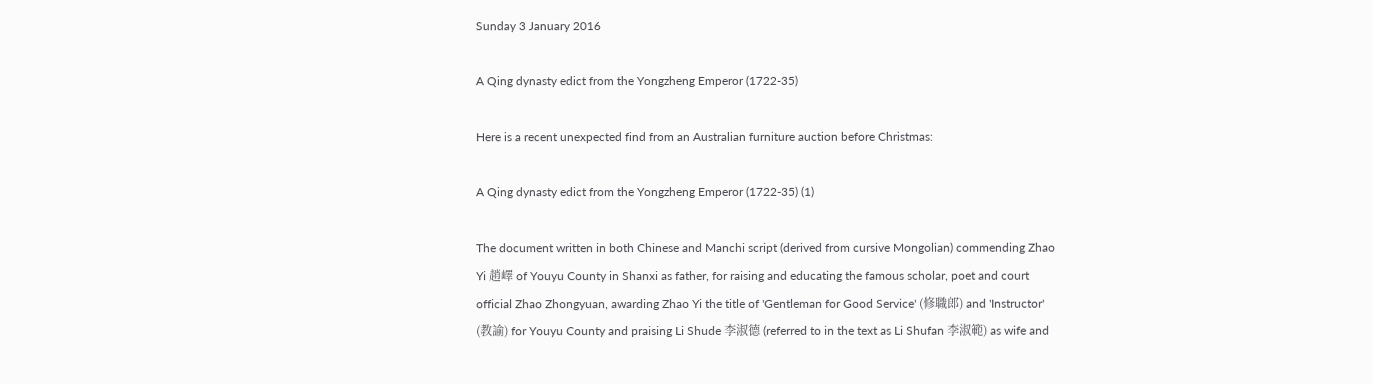Sunday 3 January 2016

A Qing dynasty edict from the Yongzheng Emperor (1722-35)

Here is a recent unexpected find from an Australian furniture auction before Christmas:

A Qing dynasty edict from the Yongzheng Emperor (1722-35) (1)

The document written in both Chinese and Manchi script (derived from cursive Mongolian) commending Zhao Yi 趙嶧 of Youyu County in Shanxi as father, for raising and educating the famous scholar, poet and court official Zhao Zhongyuan, awarding Zhao Yi the title of 'Gentleman for Good Service' (修職郎) and 'Instructor' (教諭) for Youyu County and praising Li Shude 李淑德 (referred to in the text as Li Shufan 李淑範) as wife and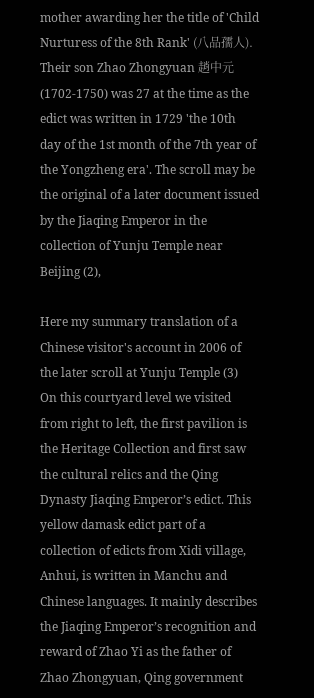mother awarding her the title of 'Child Nurturess of the 8th Rank' (八品孺人). Their son Zhao Zhongyuan 趙中元 (1702-1750) was 27 at the time as the edict was written in 1729 'the 10th day of the 1st month of the 7th year of the Yongzheng era'. The scroll may be the original of a later document issued by the Jiaqing Emperor in the collection of Yunju Temple near Beijing (2),

Here my summary translation of a Chinese visitor's account in 2006 of the later scroll at Yunju Temple (3)
On this courtyard level we visited from right to left, the first pavilion is the Heritage Collection and first saw the cultural relics and the Qing Dynasty Jiaqing Emperor’s edict. This yellow damask edict part of a collection of edicts from Xidi village, Anhui, is written in Manchu and Chinese languages. It mainly describes the Jiaqing Emperor’s recognition and reward of Zhao Yi as the father of Zhao Zhongyuan, Qing government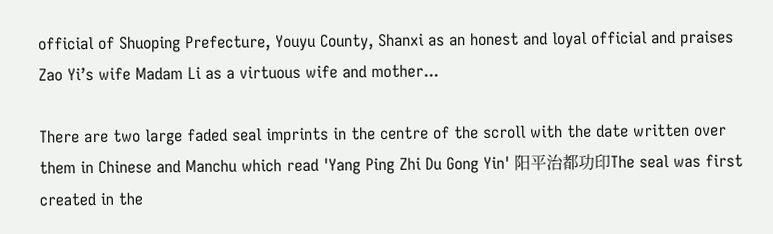official of Shuoping Prefecture, Youyu County, Shanxi as an honest and loyal official and praises Zao Yi’s wife Madam Li as a virtuous wife and mother...

There are two large faded seal imprints in the centre of the scroll with the date written over them in Chinese and Manchu which read 'Yang Ping Zhi Du Gong Yin' 阳平治都功印The seal was first created in the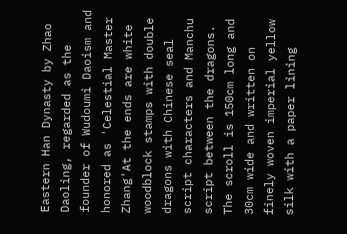Eastern Han Dynasty by Zhao Daoling, regarded as the founder of Wudoumi Daoism and honored as 'Celestial Master Zhang'At the ends are white woodblock stamps with double dragons with Chinese seal script characters and Manchu script between the dragons. The scroll is 150cm long and 30cm wide and written on finely woven imperial yellow silk with a paper lining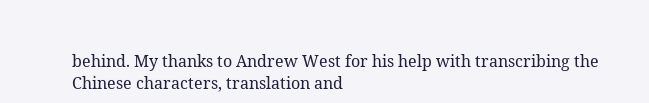behind. My thanks to Andrew West for his help with transcribing the Chinese characters, translation and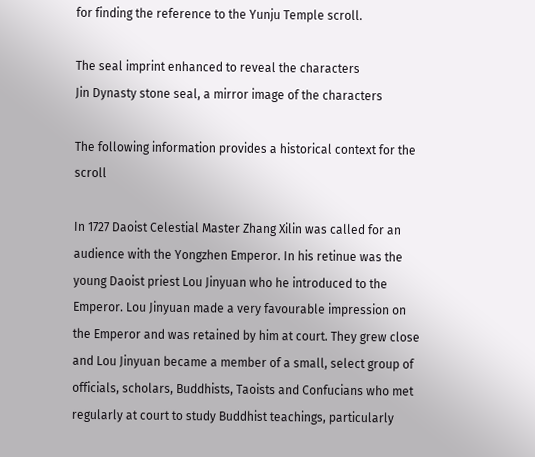for finding the reference to the Yunju Temple scroll.

The seal imprint enhanced to reveal the characters
Jin Dynasty stone seal, a mirror image of the characters

The following information provides a historical context for the scroll

In 1727 Daoist Celestial Master Zhang Xilin was called for an audience with the Yongzhen Emperor. In his retinue was the young Daoist priest Lou Jinyuan who he introduced to the Emperor. Lou Jinyuan made a very favourable impression on the Emperor and was retained by him at court. They grew close and Lou Jinyuan became a member of a small, select group of officials, scholars, Buddhists, Taoists and Confucians who met regularly at court to study Buddhist teachings, particularly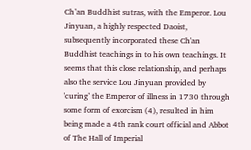Ch’an Buddhist sutras, with the Emperor. Lou Jinyuan, a highly respected Daoist, subsequently incorporated these Ch'an Buddhist teachings in to his own teachings. It seems that this close relationship, and perhaps also the service Lou Jinyuan provided by 'curing’ the Emperor of illness in 1730 through some form of exorcism (4), resulted in him being made a 4th rank court official and Abbot of The Hall of Imperial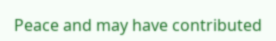Peace and may have contributed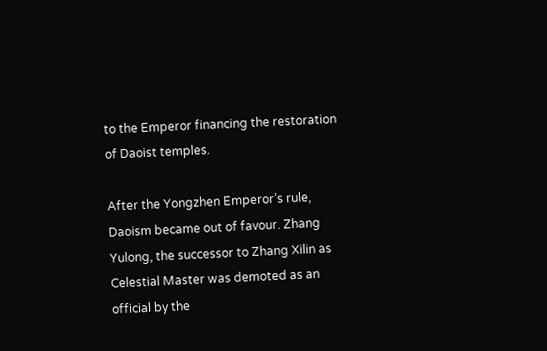to the Emperor financing the restoration of Daoist temples.

After the Yongzhen Emperor’s rule, Daoism became out of favour. Zhang Yulong, the successor to Zhang Xilin as Celestial Master was demoted as an official by the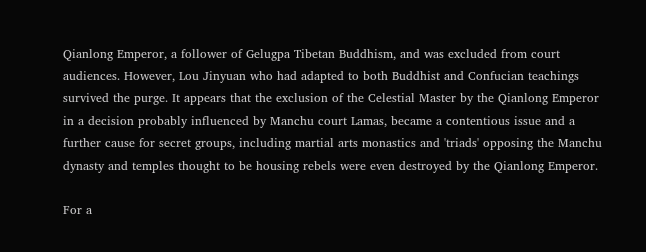Qianlong Emperor, a follower of Gelugpa Tibetan Buddhism, and was excluded from court audiences. However, Lou Jinyuan who had adapted to both Buddhist and Confucian teachings survived the purge. It appears that the exclusion of the Celestial Master by the Qianlong Emperor in a decision probably influenced by Manchu court Lamas, became a contentious issue and a further cause for secret groups, including martial arts monastics and 'triads' opposing the Manchu dynasty and temples thought to be housing rebels were even destroyed by the Qianlong Emperor.

For a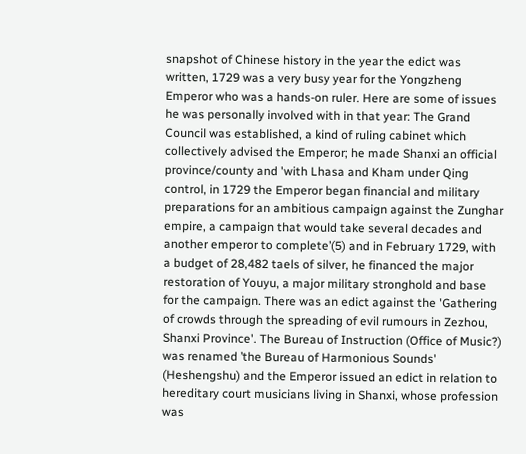snapshot of Chinese history in the year the edict was written, 1729 was a very busy year for the Yongzheng Emperor who was a hands-on ruler. Here are some of issues he was personally involved with in that year: The Grand Council was established, a kind of ruling cabinet which collectively advised the Emperor; he made Shanxi an official province/county and 'with Lhasa and Kham under Qing control, in 1729 the Emperor began financial and military preparations for an ambitious campaign against the Zunghar empire, a campaign that would take several decades and another emperor to complete’(5) and in February 1729, with a budget of 28,482 taels of silver, he financed the major restoration of Youyu, a major military stronghold and base for the campaign. There was an edict against the 'Gathering of crowds through the spreading of evil rumours in Zezhou, Shanxi Province'. The Bureau of Instruction (Office of Music?) was renamed ’the Bureau of Harmonious Sounds' (Heshengshu) and the Emperor issued an edict in relation to hereditary court musicians living in Shanxi, whose profession was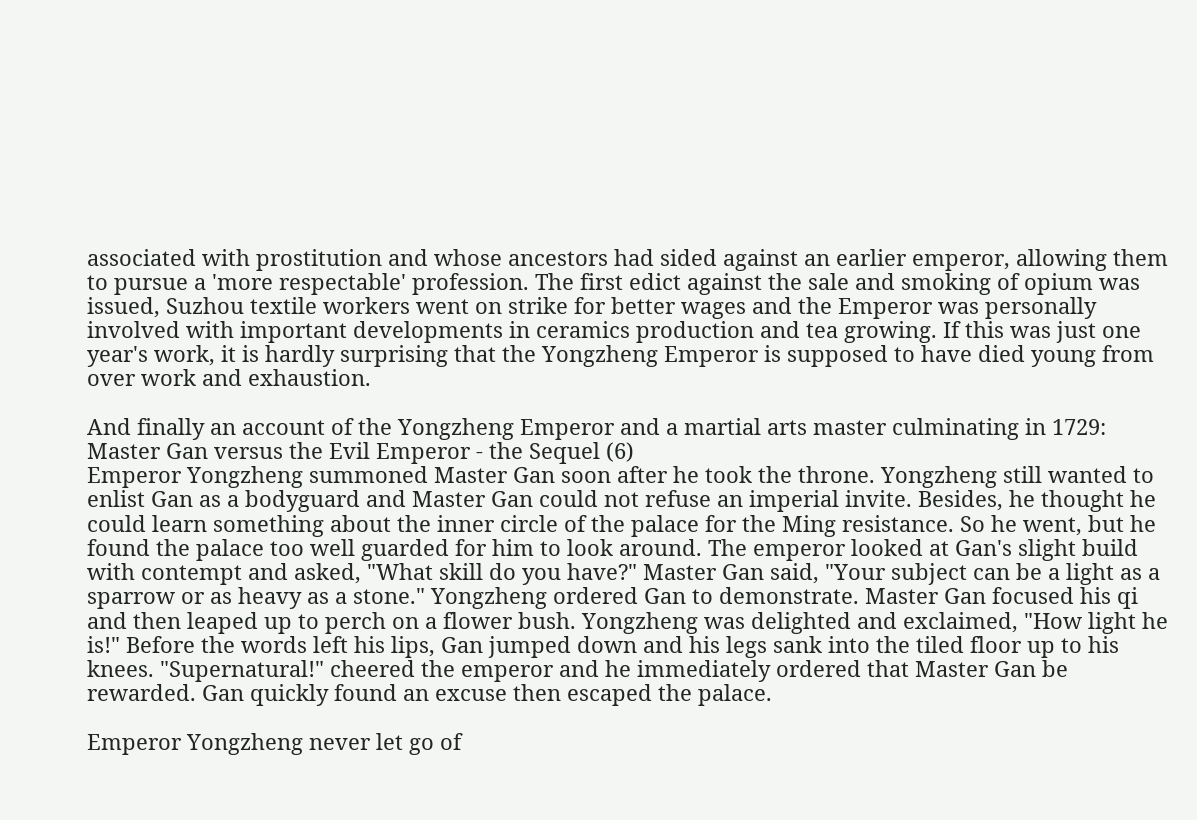associated with prostitution and whose ancestors had sided against an earlier emperor, allowing them to pursue a 'more respectable' profession. The first edict against the sale and smoking of opium was issued, Suzhou textile workers went on strike for better wages and the Emperor was personally involved with important developments in ceramics production and tea growing. If this was just one year's work, it is hardly surprising that the Yongzheng Emperor is supposed to have died young from over work and exhaustion.

And finally an account of the Yongzheng Emperor and a martial arts master culminating in 1729:
Master Gan versus the Evil Emperor - the Sequel (6)
Emperor Yongzheng summoned Master Gan soon after he took the throne. Yongzheng still wanted to enlist Gan as a bodyguard and Master Gan could not refuse an imperial invite. Besides, he thought he could learn something about the inner circle of the palace for the Ming resistance. So he went, but he found the palace too well guarded for him to look around. The emperor looked at Gan's slight build with contempt and asked, "What skill do you have?" Master Gan said, "Your subject can be a light as a sparrow or as heavy as a stone." Yongzheng ordered Gan to demonstrate. Master Gan focused his qi and then leaped up to perch on a flower bush. Yongzheng was delighted and exclaimed, "How light he is!" Before the words left his lips, Gan jumped down and his legs sank into the tiled floor up to his knees. "Supernatural!" cheered the emperor and he immediately ordered that Master Gan be rewarded. Gan quickly found an excuse then escaped the palace.

Emperor Yongzheng never let go of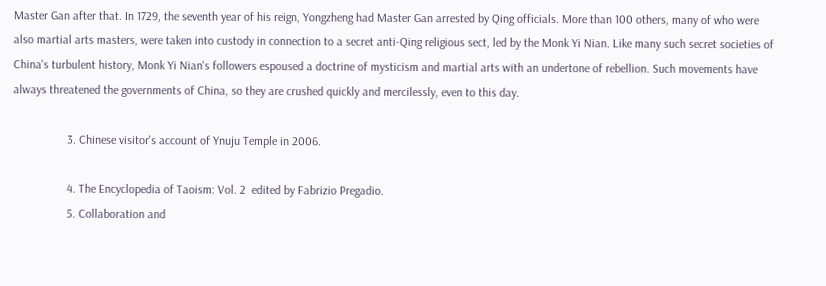Master Gan after that. In 1729, the seventh year of his reign, Yongzheng had Master Gan arrested by Qing officials. More than 100 others, many of who were also martial arts masters, were taken into custody in connection to a secret anti-Qing religious sect, led by the Monk Yi Nian. Like many such secret societies of China's turbulent history, Monk Yi Nian's followers espoused a doctrine of mysticism and martial arts with an undertone of rebellion. Such movements have always threatened the governments of China, so they are crushed quickly and mercilessly, even to this day.

                  3. Chinese visitor's account of Ynuju Temple in 2006.

                  4. The Encyclopedia of Taoism: Vol. 2  edited by Fabrizio Pregadio.
                  5. Collaboration and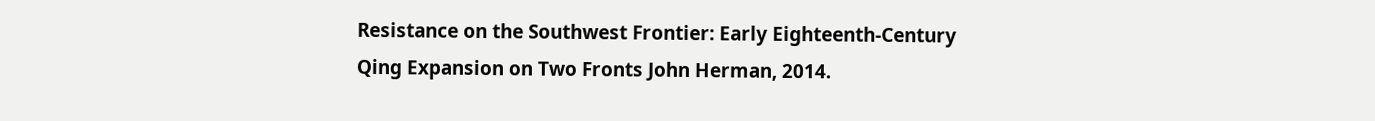Resistance on the Southwest Frontier: Early Eighteenth-Century Qing Expansion on Two Fronts John Herman, 2014.